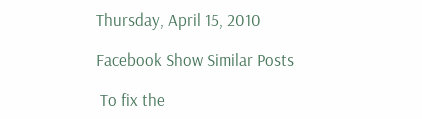Thursday, April 15, 2010

Facebook Show Similar Posts

 To fix the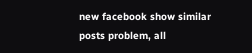new facebook show similar posts problem, all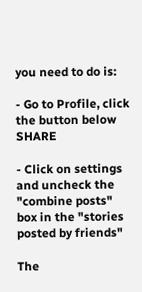you need to do is:

- Go to Profile, click the button below SHARE

- Click on settings and uncheck the "combine posts" box in the "stories posted by friends"

The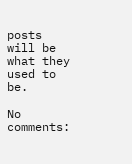posts will be what they used to be.

No comments: